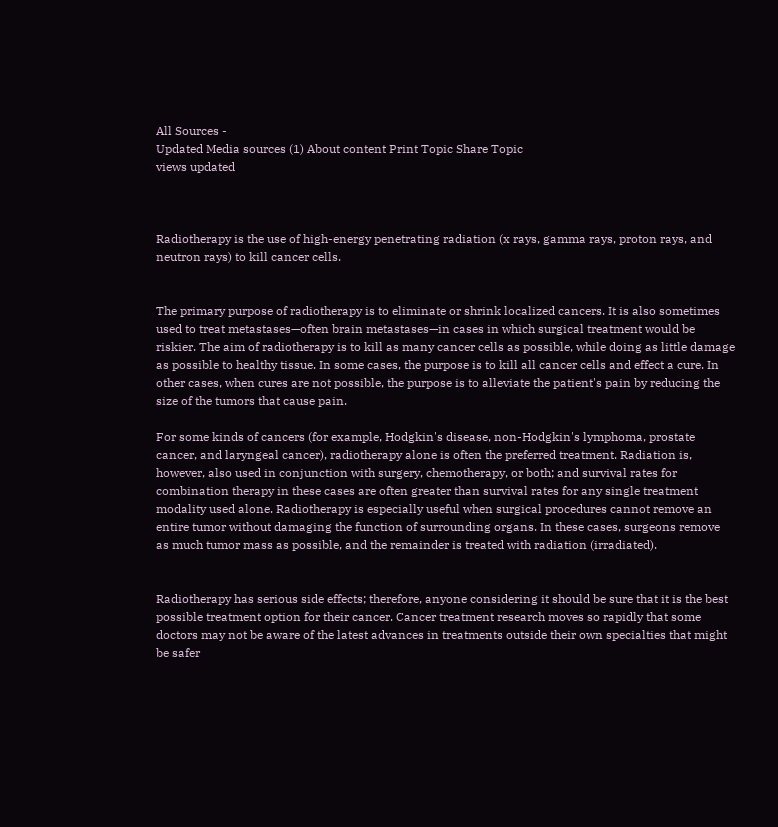All Sources -
Updated Media sources (1) About content Print Topic Share Topic
views updated



Radiotherapy is the use of high-energy penetrating radiation (x rays, gamma rays, proton rays, and neutron rays) to kill cancer cells.


The primary purpose of radiotherapy is to eliminate or shrink localized cancers. It is also sometimes used to treat metastases—often brain metastases—in cases in which surgical treatment would be riskier. The aim of radiotherapy is to kill as many cancer cells as possible, while doing as little damage as possible to healthy tissue. In some cases, the purpose is to kill all cancer cells and effect a cure. In other cases, when cures are not possible, the purpose is to alleviate the patient's pain by reducing the size of the tumors that cause pain.

For some kinds of cancers (for example, Hodgkin's disease, non-Hodgkin's lymphoma, prostate cancer, and laryngeal cancer), radiotherapy alone is often the preferred treatment. Radiation is, however, also used in conjunction with surgery, chemotherapy, or both; and survival rates for combination therapy in these cases are often greater than survival rates for any single treatment modality used alone. Radiotherapy is especially useful when surgical procedures cannot remove an entire tumor without damaging the function of surrounding organs. In these cases, surgeons remove as much tumor mass as possible, and the remainder is treated with radiation (irradiated).


Radiotherapy has serious side effects; therefore, anyone considering it should be sure that it is the best possible treatment option for their cancer. Cancer treatment research moves so rapidly that some doctors may not be aware of the latest advances in treatments outside their own specialties that might be safer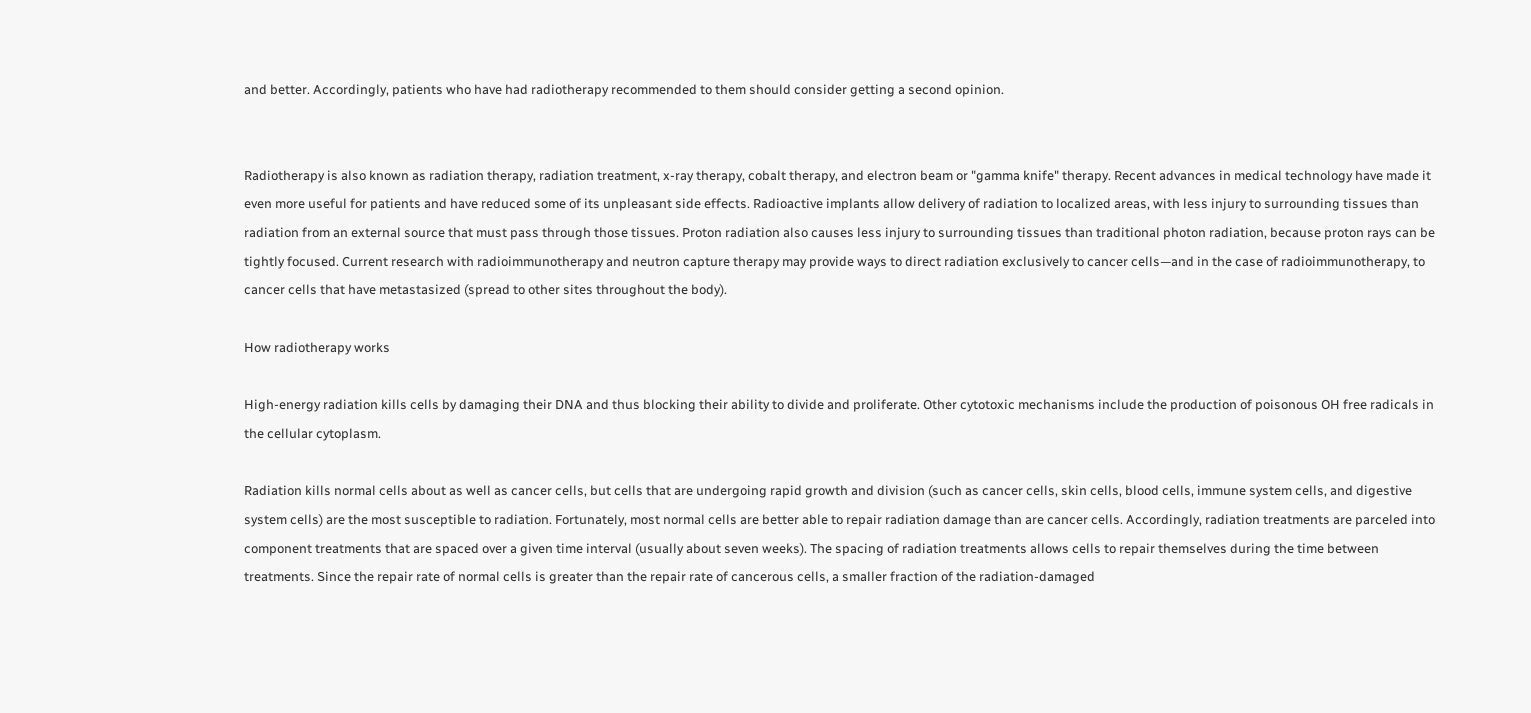and better. Accordingly, patients who have had radiotherapy recommended to them should consider getting a second opinion.


Radiotherapy is also known as radiation therapy, radiation treatment, x-ray therapy, cobalt therapy, and electron beam or "gamma knife" therapy. Recent advances in medical technology have made it even more useful for patients and have reduced some of its unpleasant side effects. Radioactive implants allow delivery of radiation to localized areas, with less injury to surrounding tissues than radiation from an external source that must pass through those tissues. Proton radiation also causes less injury to surrounding tissues than traditional photon radiation, because proton rays can be tightly focused. Current research with radioimmunotherapy and neutron capture therapy may provide ways to direct radiation exclusively to cancer cells—and in the case of radioimmunotherapy, to cancer cells that have metastasized (spread to other sites throughout the body).

How radiotherapy works

High-energy radiation kills cells by damaging their DNA and thus blocking their ability to divide and proliferate. Other cytotoxic mechanisms include the production of poisonous OH free radicals in the cellular cytoplasm.

Radiation kills normal cells about as well as cancer cells, but cells that are undergoing rapid growth and division (such as cancer cells, skin cells, blood cells, immune system cells, and digestive system cells) are the most susceptible to radiation. Fortunately, most normal cells are better able to repair radiation damage than are cancer cells. Accordingly, radiation treatments are parceled into component treatments that are spaced over a given time interval (usually about seven weeks). The spacing of radiation treatments allows cells to repair themselves during the time between treatments. Since the repair rate of normal cells is greater than the repair rate of cancerous cells, a smaller fraction of the radiation-damaged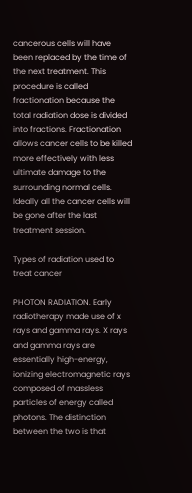cancerous cells will have been replaced by the time of the next treatment. This procedure is called fractionation because the total radiation dose is divided into fractions. Fractionation allows cancer cells to be killed more effectively with less ultimate damage to the surrounding normal cells. Ideally all the cancer cells will be gone after the last treatment session.

Types of radiation used to treat cancer

PHOTON RADIATION. Early radiotherapy made use of x rays and gamma rays. X rays and gamma rays are essentially high-energy, ionizing electromagnetic rays composed of massless particles of energy called photons. The distinction between the two is that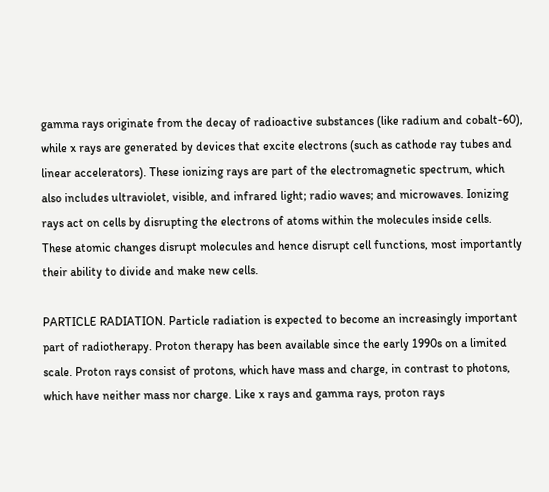gamma rays originate from the decay of radioactive substances (like radium and cobalt-60), while x rays are generated by devices that excite electrons (such as cathode ray tubes and linear accelerators). These ionizing rays are part of the electromagnetic spectrum, which also includes ultraviolet, visible, and infrared light; radio waves; and microwaves. Ionizing rays act on cells by disrupting the electrons of atoms within the molecules inside cells. These atomic changes disrupt molecules and hence disrupt cell functions, most importantly their ability to divide and make new cells.

PARTICLE RADIATION. Particle radiation is expected to become an increasingly important part of radiotherapy. Proton therapy has been available since the early 1990s on a limited scale. Proton rays consist of protons, which have mass and charge, in contrast to photons, which have neither mass nor charge. Like x rays and gamma rays, proton rays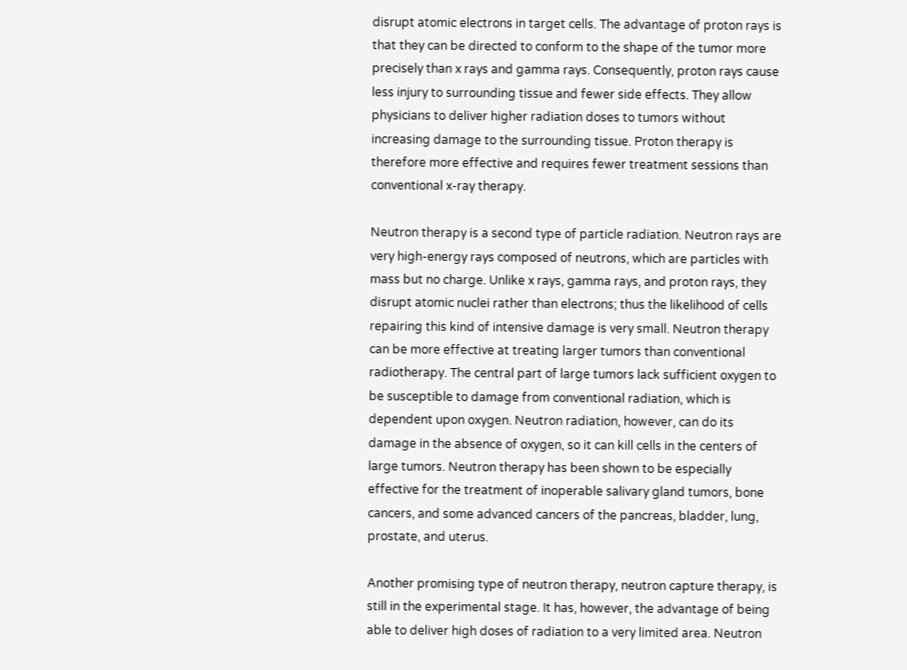disrupt atomic electrons in target cells. The advantage of proton rays is that they can be directed to conform to the shape of the tumor more precisely than x rays and gamma rays. Consequently, proton rays cause less injury to surrounding tissue and fewer side effects. They allow physicians to deliver higher radiation doses to tumors without increasing damage to the surrounding tissue. Proton therapy is therefore more effective and requires fewer treatment sessions than conventional x-ray therapy.

Neutron therapy is a second type of particle radiation. Neutron rays are very high-energy rays composed of neutrons, which are particles with mass but no charge. Unlike x rays, gamma rays, and proton rays, they disrupt atomic nuclei rather than electrons; thus the likelihood of cells repairing this kind of intensive damage is very small. Neutron therapy can be more effective at treating larger tumors than conventional radiotherapy. The central part of large tumors lack sufficient oxygen to be susceptible to damage from conventional radiation, which is dependent upon oxygen. Neutron radiation, however, can do its damage in the absence of oxygen, so it can kill cells in the centers of large tumors. Neutron therapy has been shown to be especially effective for the treatment of inoperable salivary gland tumors, bone cancers, and some advanced cancers of the pancreas, bladder, lung, prostate, and uterus.

Another promising type of neutron therapy, neutron capture therapy, is still in the experimental stage. It has, however, the advantage of being able to deliver high doses of radiation to a very limited area. Neutron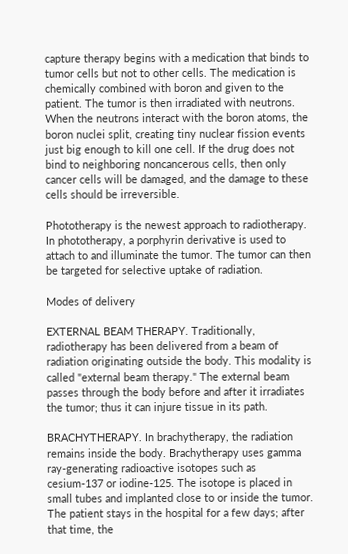capture therapy begins with a medication that binds to tumor cells but not to other cells. The medication is chemically combined with boron and given to the patient. The tumor is then irradiated with neutrons. When the neutrons interact with the boron atoms, the boron nuclei split, creating tiny nuclear fission events just big enough to kill one cell. If the drug does not bind to neighboring noncancerous cells, then only cancer cells will be damaged, and the damage to these cells should be irreversible.

Phototherapy is the newest approach to radiotherapy. In phototherapy, a porphyrin derivative is used to attach to and illuminate the tumor. The tumor can then be targeted for selective uptake of radiation.

Modes of delivery

EXTERNAL BEAM THERAPY. Traditionally, radiotherapy has been delivered from a beam of radiation originating outside the body. This modality is called "external beam therapy." The external beam passes through the body before and after it irradiates the tumor; thus it can injure tissue in its path.

BRACHYTHERAPY. In brachytherapy, the radiation remains inside the body. Brachytherapy uses gamma ray-generating radioactive isotopes such as cesium-137 or iodine-125. The isotope is placed in small tubes and implanted close to or inside the tumor. The patient stays in the hospital for a few days; after that time, the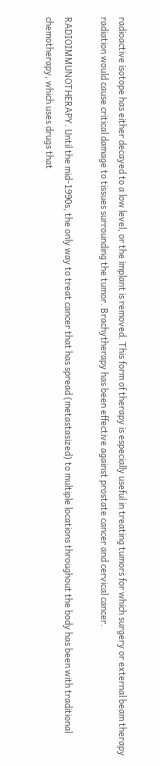radioactive isotope has either decayed to a low level, or the implant is removed. This form of therapy is especially useful in treating tumors for which surgery or external beam therapy radiation would cause critical damage to tissues surrounding the tumor. Brachytherapy has been effective against prostate cancer and cervical cancer.

RADIOIMMUNOTHERAPY. Until the mid-1990s, the only way to treat cancer that has spread (metastasized) to multiple locations throughout the body has been with traditional chemotherapy, which uses drugs that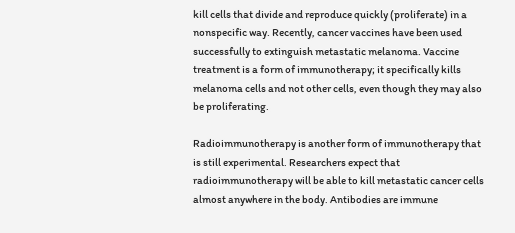kill cells that divide and reproduce quickly (proliferate) in a nonspecific way. Recently, cancer vaccines have been used successfully to extinguish metastatic melanoma. Vaccine treatment is a form of immunotherapy; it specifically kills melanoma cells and not other cells, even though they may also be proliferating.

Radioimmunotherapy is another form of immunotherapy that is still experimental. Researchers expect that radioimmunotherapy will be able to kill metastatic cancer cells almost anywhere in the body. Antibodies are immune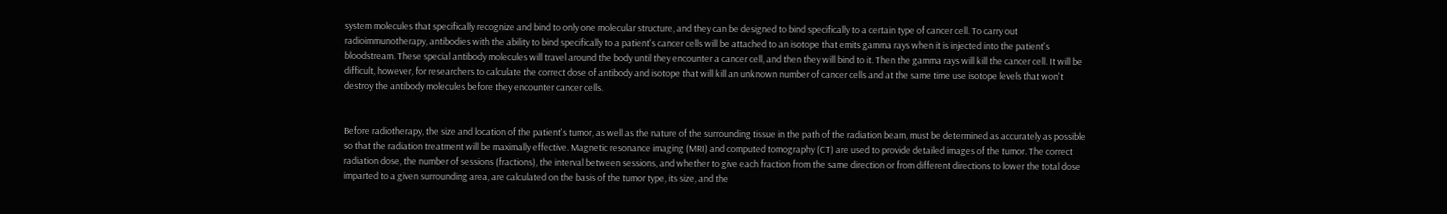system molecules that specifically recognize and bind to only one molecular structure, and they can be designed to bind specifically to a certain type of cancer cell. To carry out radioimmunotherapy, antibodies with the ability to bind specifically to a patient's cancer cells will be attached to an isotope that emits gamma rays when it is injected into the patient's bloodstream. These special antibody molecules will travel around the body until they encounter a cancer cell, and then they will bind to it. Then the gamma rays will kill the cancer cell. It will be difficult, however, for researchers to calculate the correct dose of antibody and isotope that will kill an unknown number of cancer cells and at the same time use isotope levels that won't destroy the antibody molecules before they encounter cancer cells.


Before radiotherapy, the size and location of the patient's tumor, as well as the nature of the surrounding tissue in the path of the radiation beam, must be determined as accurately as possible so that the radiation treatment will be maximally effective. Magnetic resonance imaging (MRI) and computed tomography (CT) are used to provide detailed images of the tumor. The correct radiation dose, the number of sessions (fractions), the interval between sessions, and whether to give each fraction from the same direction or from different directions to lower the total dose imparted to a given surrounding area, are calculated on the basis of the tumor type, its size, and the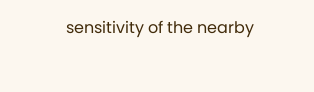sensitivity of the nearby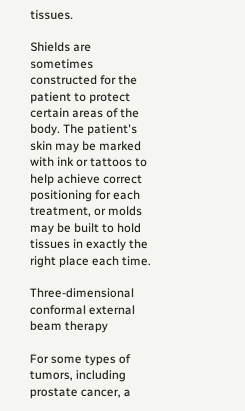tissues.

Shields are sometimes constructed for the patient to protect certain areas of the body. The patient's skin may be marked with ink or tattoos to help achieve correct positioning for each treatment, or molds may be built to hold tissues in exactly the right place each time.

Three-dimensional conformal external beam therapy

For some types of tumors, including prostate cancer, a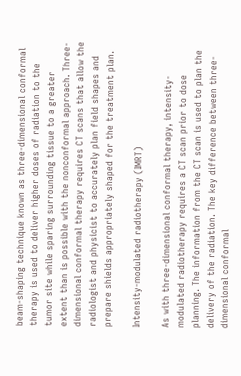beam-shaping technique known as three-dimensional conformal therapy is used to deliver higher doses of radiation to the tumor site while sparing surrounding tissue to a greater extent than is possible with the nonconformal approach. Three-dimensional conformal therapy requires CT scans that allow the radiologist and physicist to accurately plan field shapes and prepare shields appropriately shaped for the treatment plan.

Intensity-modulated radiotherapy (IMRT)

As with three-dimensional conformal therapy, intensity-modulated radiotherapy requires a CT scan prior to dose planning. The information from the CT scan is used to plan the delivery of the radiation. The key difference between three-dimensional conformal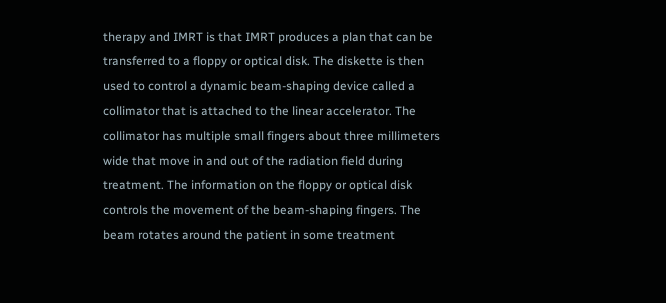therapy and IMRT is that IMRT produces a plan that can be transferred to a floppy or optical disk. The diskette is then used to control a dynamic beam-shaping device called a collimator that is attached to the linear accelerator. The collimator has multiple small fingers about three millimeters wide that move in and out of the radiation field during treatment. The information on the floppy or optical disk controls the movement of the beam-shaping fingers. The beam rotates around the patient in some treatment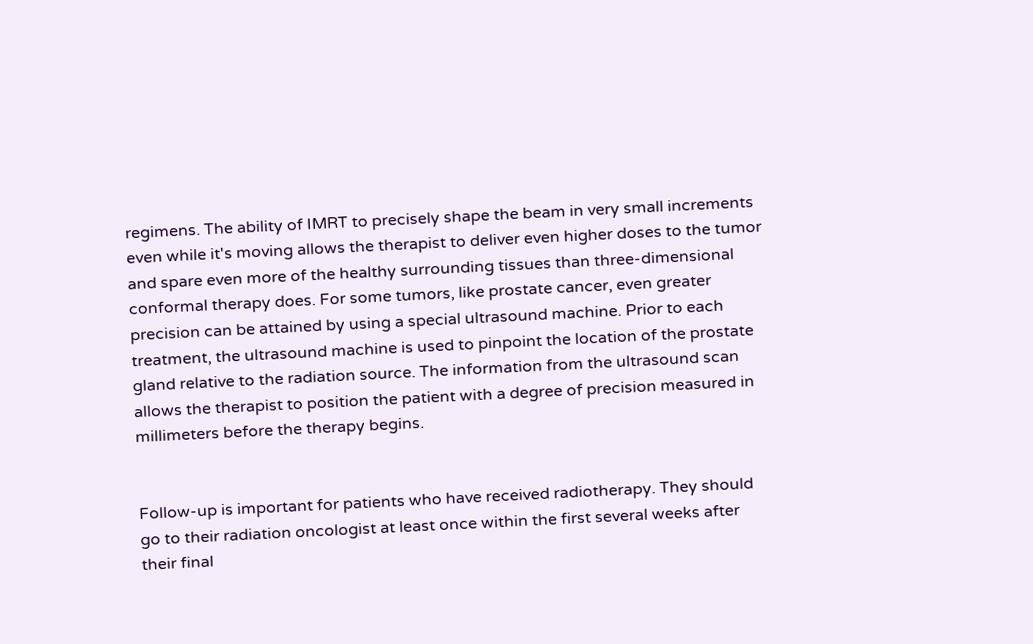regimens. The ability of IMRT to precisely shape the beam in very small increments even while it's moving allows the therapist to deliver even higher doses to the tumor and spare even more of the healthy surrounding tissues than three-dimensional conformal therapy does. For some tumors, like prostate cancer, even greater precision can be attained by using a special ultrasound machine. Prior to each treatment, the ultrasound machine is used to pinpoint the location of the prostate gland relative to the radiation source. The information from the ultrasound scan allows the therapist to position the patient with a degree of precision measured in millimeters before the therapy begins.


Follow-up is important for patients who have received radiotherapy. They should go to their radiation oncologist at least once within the first several weeks after their final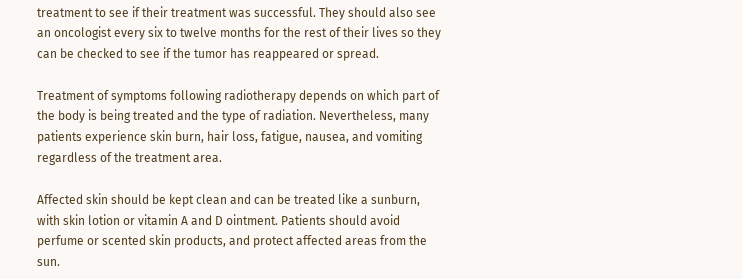treatment to see if their treatment was successful. They should also see an oncologist every six to twelve months for the rest of their lives so they can be checked to see if the tumor has reappeared or spread.

Treatment of symptoms following radiotherapy depends on which part of the body is being treated and the type of radiation. Nevertheless, many patients experience skin burn, hair loss, fatigue, nausea, and vomiting regardless of the treatment area.

Affected skin should be kept clean and can be treated like a sunburn, with skin lotion or vitamin A and D ointment. Patients should avoid perfume or scented skin products, and protect affected areas from the sun.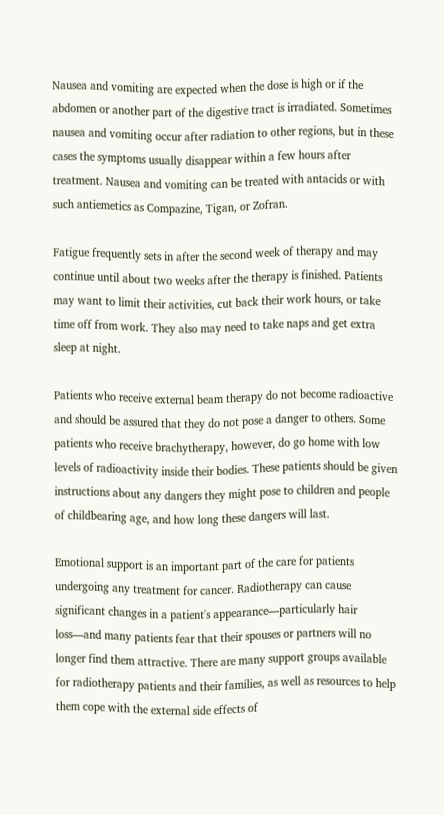Nausea and vomiting are expected when the dose is high or if the abdomen or another part of the digestive tract is irradiated. Sometimes nausea and vomiting occur after radiation to other regions, but in these cases the symptoms usually disappear within a few hours after treatment. Nausea and vomiting can be treated with antacids or with such antiemetics as Compazine, Tigan, or Zofran.

Fatigue frequently sets in after the second week of therapy and may continue until about two weeks after the therapy is finished. Patients may want to limit their activities, cut back their work hours, or take time off from work. They also may need to take naps and get extra sleep at night.

Patients who receive external beam therapy do not become radioactive and should be assured that they do not pose a danger to others. Some patients who receive brachytherapy, however, do go home with low levels of radioactivity inside their bodies. These patients should be given instructions about any dangers they might pose to children and people of childbearing age, and how long these dangers will last.

Emotional support is an important part of the care for patients undergoing any treatment for cancer. Radiotherapy can cause significant changes in a patient's appearance—particularly hair loss—and many patients fear that their spouses or partners will no longer find them attractive. There are many support groups available for radiotherapy patients and their families, as well as resources to help them cope with the external side effects of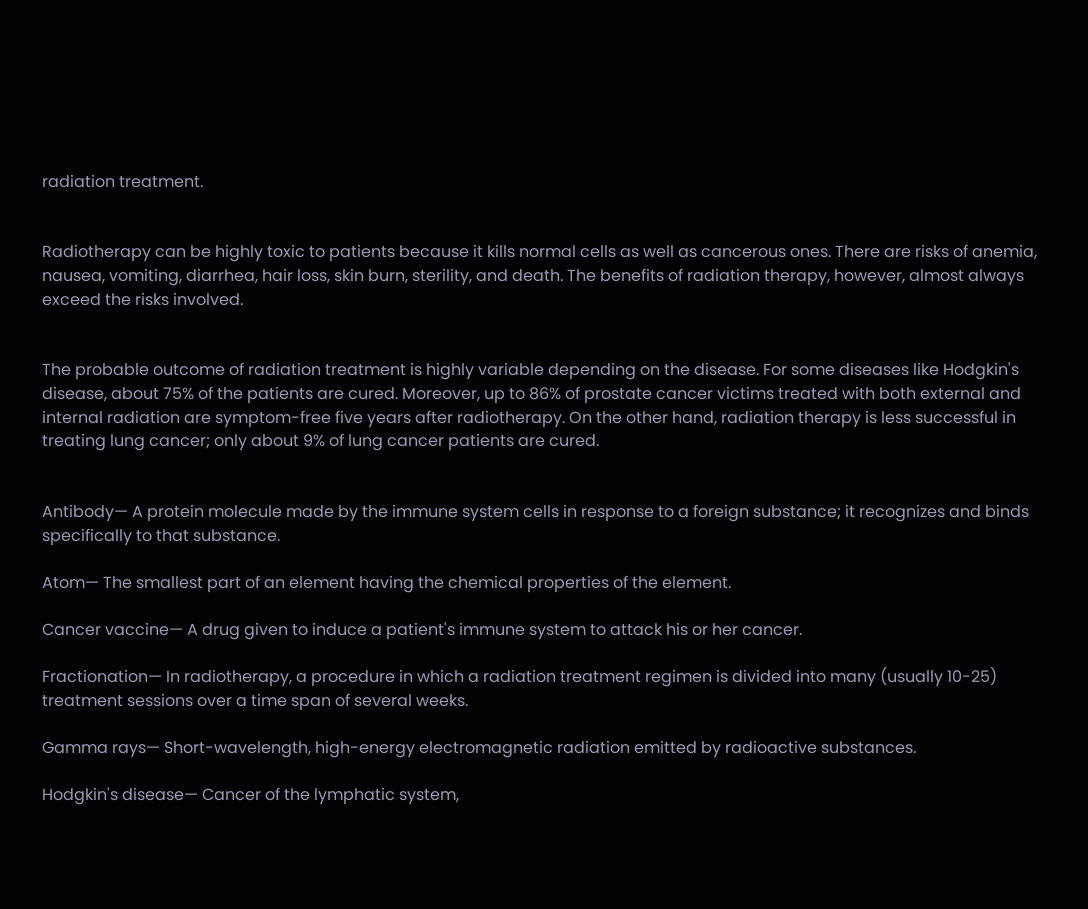radiation treatment.


Radiotherapy can be highly toxic to patients because it kills normal cells as well as cancerous ones. There are risks of anemia, nausea, vomiting, diarrhea, hair loss, skin burn, sterility, and death. The benefits of radiation therapy, however, almost always exceed the risks involved.


The probable outcome of radiation treatment is highly variable depending on the disease. For some diseases like Hodgkin's disease, about 75% of the patients are cured. Moreover, up to 86% of prostate cancer victims treated with both external and internal radiation are symptom-free five years after radiotherapy. On the other hand, radiation therapy is less successful in treating lung cancer; only about 9% of lung cancer patients are cured.


Antibody— A protein molecule made by the immune system cells in response to a foreign substance; it recognizes and binds specifically to that substance.

Atom— The smallest part of an element having the chemical properties of the element.

Cancer vaccine— A drug given to induce a patient's immune system to attack his or her cancer.

Fractionation— In radiotherapy, a procedure in which a radiation treatment regimen is divided into many (usually 10-25) treatment sessions over a time span of several weeks.

Gamma rays— Short-wavelength, high-energy electromagnetic radiation emitted by radioactive substances.

Hodgkin's disease— Cancer of the lymphatic system,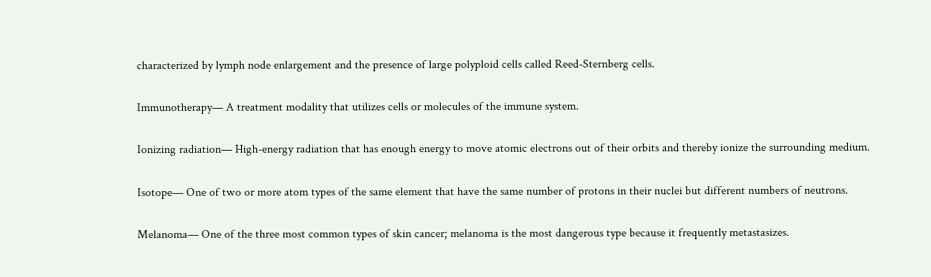characterized by lymph node enlargement and the presence of large polyploid cells called Reed-Sternberg cells.

Immunotherapy— A treatment modality that utilizes cells or molecules of the immune system.

Ionizing radiation— High-energy radiation that has enough energy to move atomic electrons out of their orbits and thereby ionize the surrounding medium.

Isotope— One of two or more atom types of the same element that have the same number of protons in their nuclei but different numbers of neutrons.

Melanoma— One of the three most common types of skin cancer; melanoma is the most dangerous type because it frequently metastasizes.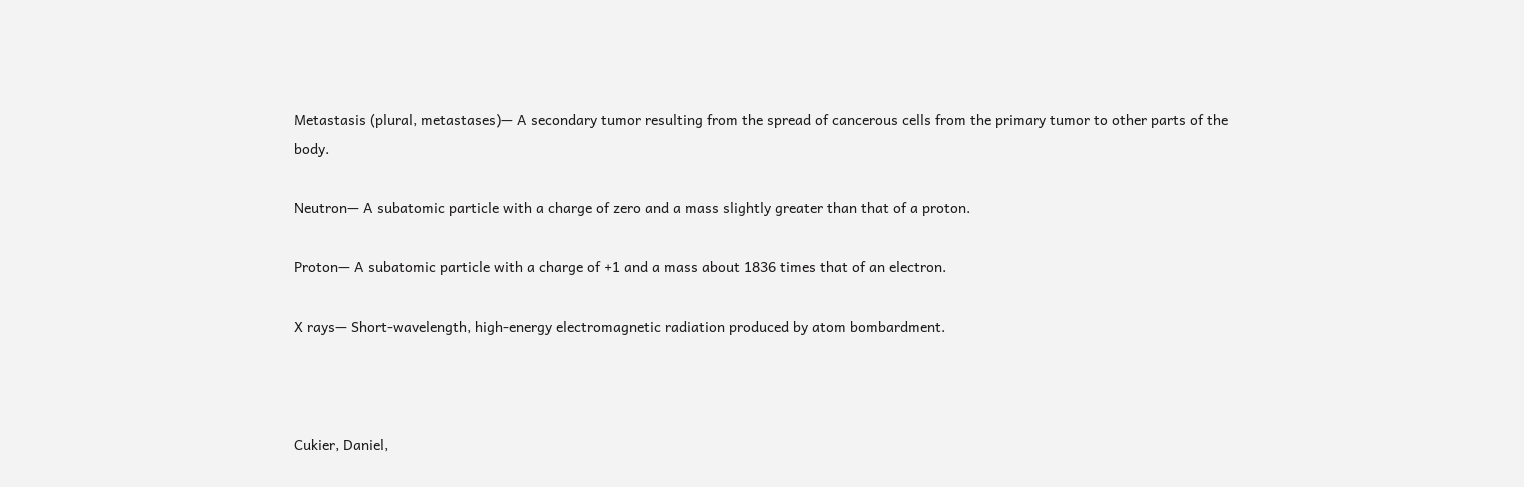Metastasis (plural, metastases)— A secondary tumor resulting from the spread of cancerous cells from the primary tumor to other parts of the body.

Neutron— A subatomic particle with a charge of zero and a mass slightly greater than that of a proton.

Proton— A subatomic particle with a charge of +1 and a mass about 1836 times that of an electron.

X rays— Short-wavelength, high-energy electromagnetic radiation produced by atom bombardment.



Cukier, Daniel,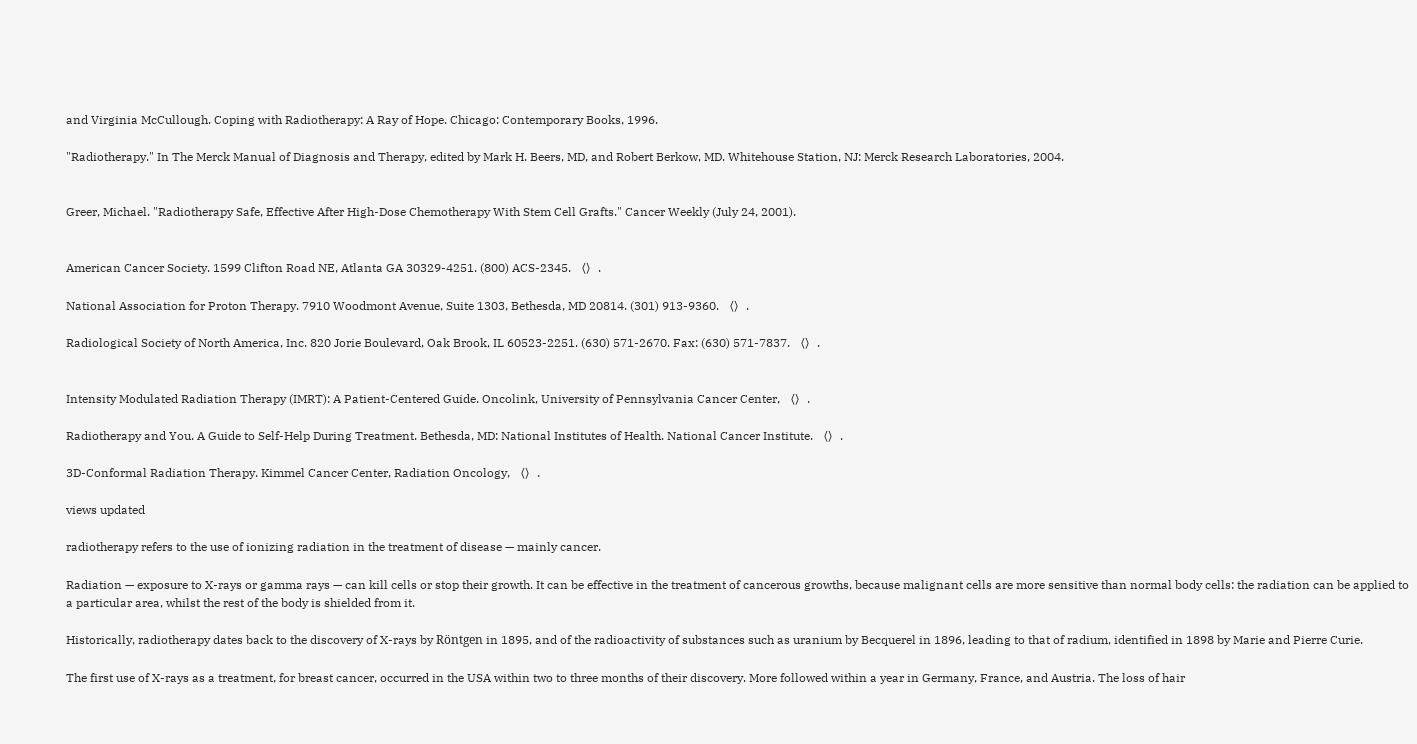and Virginia McCullough. Coping with Radiotherapy: A Ray of Hope. Chicago: Contemporary Books, 1996.

"Radiotherapy." In The Merck Manual of Diagnosis and Therapy, edited by Mark H. Beers, MD, and Robert Berkow, MD. Whitehouse Station, NJ: Merck Research Laboratories, 2004.


Greer, Michael. "Radiotherapy Safe, Effective After High-Dose Chemotherapy With Stem Cell Grafts." Cancer Weekly (July 24, 2001).


American Cancer Society. 1599 Clifton Road NE, Atlanta GA 30329-4251. (800) ACS-2345. 〈〉.

National Association for Proton Therapy. 7910 Woodmont Avenue, Suite 1303, Bethesda, MD 20814. (301) 913-9360. 〈〉.

Radiological Society of North America, Inc. 820 Jorie Boulevard, Oak Brook, IL 60523-2251. (630) 571-2670. Fax: (630) 571-7837. 〈〉.


Intensity Modulated Radiation Therapy (IMRT): A Patient-Centered Guide. Oncolink, University of Pennsylvania Cancer Center, 〈〉.

Radiotherapy and You. A Guide to Self-Help During Treatment. Bethesda, MD: National Institutes of Health. National Cancer Institute. 〈〉.

3D-Conformal Radiation Therapy. Kimmel Cancer Center, Radiation Oncology, 〈〉.

views updated

radiotherapy refers to the use of ionizing radiation in the treatment of disease — mainly cancer.

Radiation — exposure to X-rays or gamma rays — can kill cells or stop their growth. It can be effective in the treatment of cancerous growths, because malignant cells are more sensitive than normal body cells: the radiation can be applied to a particular area, whilst the rest of the body is shielded from it.

Historically, radiotherapy dates back to the discovery of X-rays by Röntgen in 1895, and of the radioactivity of substances such as uranium by Becquerel in 1896, leading to that of radium, identified in 1898 by Marie and Pierre Curie.

The first use of X-rays as a treatment, for breast cancer, occurred in the USA within two to three months of their discovery. More followed within a year in Germany, France, and Austria. The loss of hair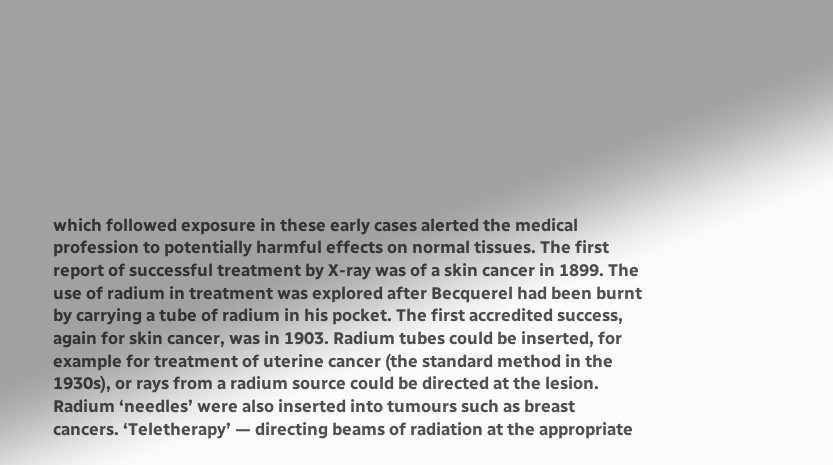which followed exposure in these early cases alerted the medical profession to potentially harmful effects on normal tissues. The first report of successful treatment by X-ray was of a skin cancer in 1899. The use of radium in treatment was explored after Becquerel had been burnt by carrying a tube of radium in his pocket. The first accredited success, again for skin cancer, was in 1903. Radium tubes could be inserted, for example for treatment of uterine cancer (the standard method in the 1930s), or rays from a radium source could be directed at the lesion. Radium ‘needles’ were also inserted into tumours such as breast cancers. ‘Teletherapy’ — directing beams of radiation at the appropriate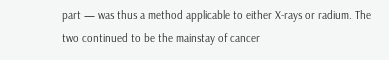part — was thus a method applicable to either X-rays or radium. The two continued to be the mainstay of cancer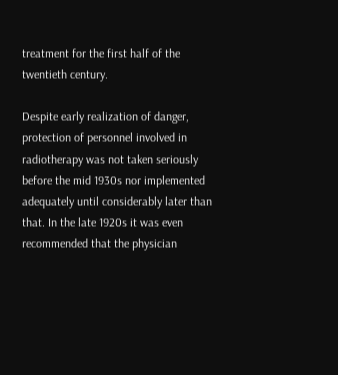treatment for the first half of the twentieth century.

Despite early realization of danger, protection of personnel involved in radiotherapy was not taken seriously before the mid 1930s nor implemented adequately until considerably later than that. In the late 1920s it was even recommended that the physician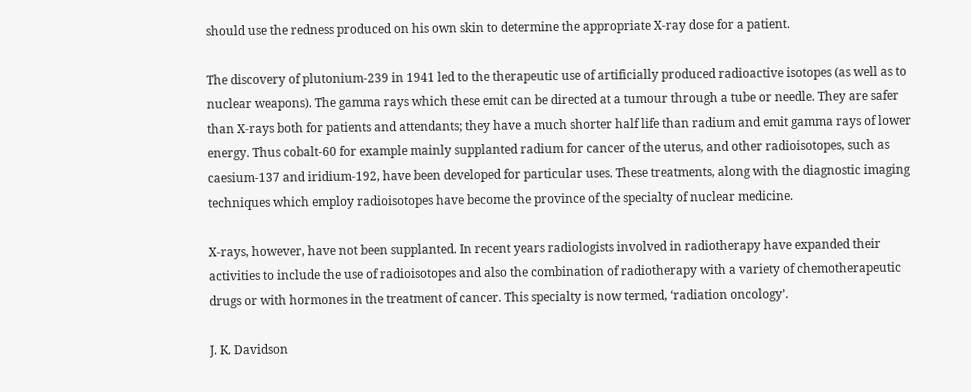should use the redness produced on his own skin to determine the appropriate X-ray dose for a patient.

The discovery of plutonium-239 in 1941 led to the therapeutic use of artificially produced radioactive isotopes (as well as to nuclear weapons). The gamma rays which these emit can be directed at a tumour through a tube or needle. They are safer than X-rays both for patients and attendants; they have a much shorter half life than radium and emit gamma rays of lower energy. Thus cobalt-60 for example mainly supplanted radium for cancer of the uterus, and other radioisotopes, such as caesium-137 and iridium-192, have been developed for particular uses. These treatments, along with the diagnostic imaging techniques which employ radioisotopes have become the province of the specialty of nuclear medicine.

X-rays, however, have not been supplanted. In recent years radiologists involved in radiotherapy have expanded their activities to include the use of radioisotopes and also the combination of radiotherapy with a variety of chemotherapeutic drugs or with hormones in the treatment of cancer. This specialty is now termed, ‘radiation oncology’.

J. K. Davidson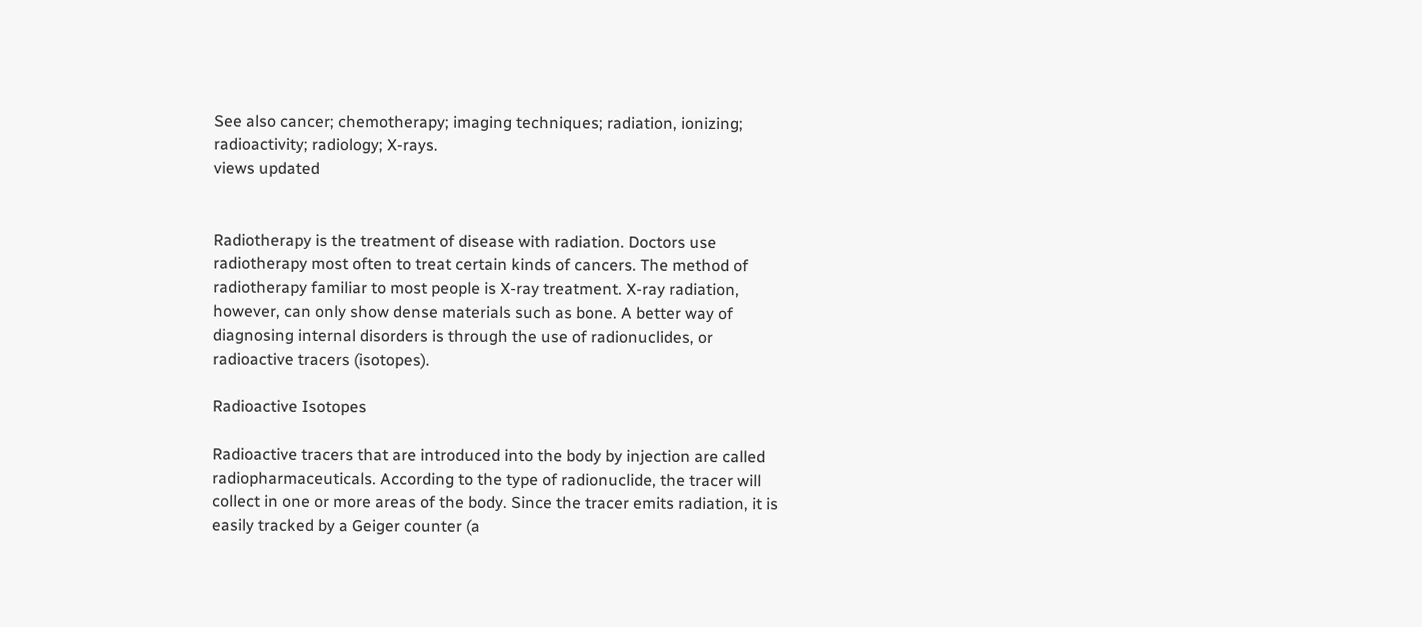See also cancer; chemotherapy; imaging techniques; radiation, ionizing; radioactivity; radiology; X-rays.
views updated


Radiotherapy is the treatment of disease with radiation. Doctors use radiotherapy most often to treat certain kinds of cancers. The method of radiotherapy familiar to most people is X-ray treatment. X-ray radiation, however, can only show dense materials such as bone. A better way of diagnosing internal disorders is through the use of radionuclides, or radioactive tracers (isotopes).

Radioactive Isotopes

Radioactive tracers that are introduced into the body by injection are called radiopharmaceuticals. According to the type of radionuclide, the tracer will collect in one or more areas of the body. Since the tracer emits radiation, it is easily tracked by a Geiger counter (a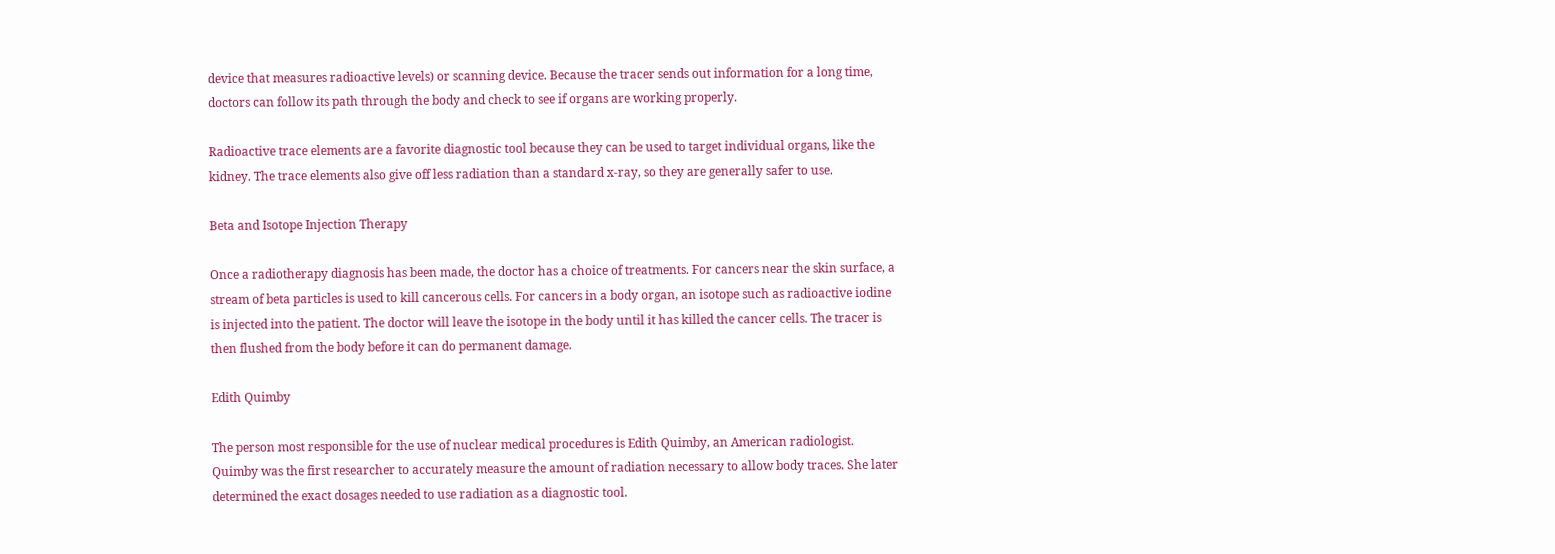device that measures radioactive levels) or scanning device. Because the tracer sends out information for a long time, doctors can follow its path through the body and check to see if organs are working properly.

Radioactive trace elements are a favorite diagnostic tool because they can be used to target individual organs, like the kidney. The trace elements also give off less radiation than a standard x-ray, so they are generally safer to use.

Beta and Isotope Injection Therapy

Once a radiotherapy diagnosis has been made, the doctor has a choice of treatments. For cancers near the skin surface, a stream of beta particles is used to kill cancerous cells. For cancers in a body organ, an isotope such as radioactive iodine is injected into the patient. The doctor will leave the isotope in the body until it has killed the cancer cells. The tracer is then flushed from the body before it can do permanent damage.

Edith Quimby

The person most responsible for the use of nuclear medical procedures is Edith Quimby, an American radiologist. Quimby was the first researcher to accurately measure the amount of radiation necessary to allow body traces. She later determined the exact dosages needed to use radiation as a diagnostic tool.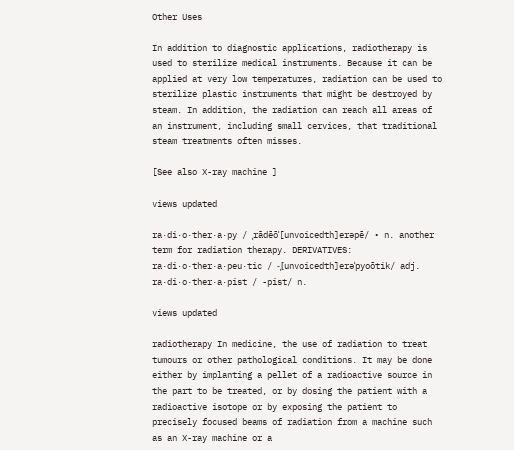Other Uses

In addition to diagnostic applications, radiotherapy is used to sterilize medical instruments. Because it can be applied at very low temperatures, radiation can be used to sterilize plastic instruments that might be destroyed by steam. In addition, the radiation can reach all areas of an instrument, including small cervices, that traditional steam treatments often misses.

[See also X-ray machine ]

views updated

ra·di·o·ther·a·py / ˌrādēōˈ[unvoicedth]erəpē/ • n. another term for radiation therapy. DERIVATIVES: ra·di·o·ther·a·peu·tic / -ˌ[unvoicedth]erəˈpyoōtik/ adj. ra·di·o·ther·a·pist / -pist/ n.

views updated

radiotherapy In medicine, the use of radiation to treat tumours or other pathological conditions. It may be done either by implanting a pellet of a radioactive source in the part to be treated, or by dosing the patient with a radioactive isotope or by exposing the patient to precisely focused beams of radiation from a machine such as an X-ray machine or a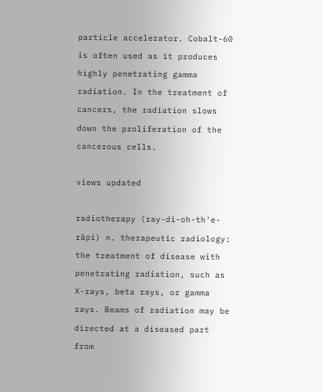particle accelerator. Cobalt-60 is often used as it produces highly penetrating gamma radiation. In the treatment of cancers, the radiation slows down the proliferation of the cancerous cells.

views updated

radiotherapy (ray-di-oh-th'e-răpi) n. therapeutic radiology: the treatment of disease with penetrating radiation, such as X-rays, beta rays, or gamma rays. Beams of radiation may be directed at a diseased part from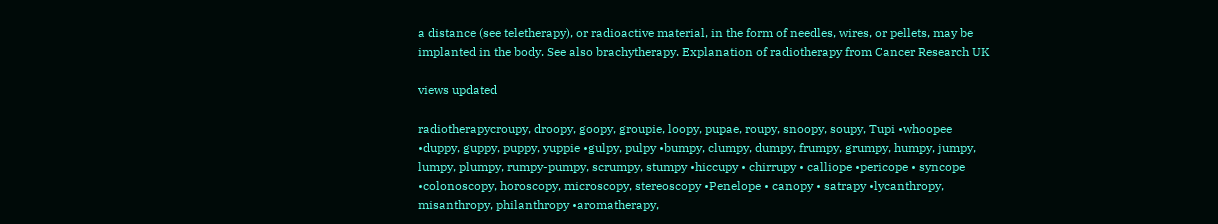a distance (see teletherapy), or radioactive material, in the form of needles, wires, or pellets, may be implanted in the body. See also brachytherapy. Explanation of radiotherapy from Cancer Research UK

views updated

radiotherapycroupy, droopy, goopy, groupie, loopy, pupae, roupy, snoopy, soupy, Tupi •whoopee •duppy, guppy, puppy, yuppie •gulpy, pulpy •bumpy, clumpy, dumpy, frumpy, grumpy, humpy, jumpy, lumpy, plumpy, rumpy-pumpy, scrumpy, stumpy •hiccupy • chirrupy • calliope •pericope • syncope •colonoscopy, horoscopy, microscopy, stereoscopy •Penelope • canopy • satrapy •lycanthropy, misanthropy, philanthropy •aromatherapy,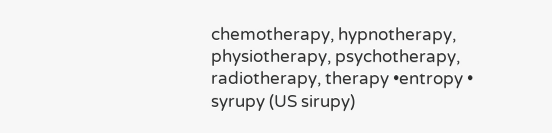chemotherapy, hypnotherapy, physiotherapy, psychotherapy, radiotherapy, therapy •entropy • syrupy (US sirupy)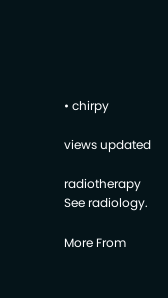• chirpy

views updated

radiotherapy See radiology.

More From